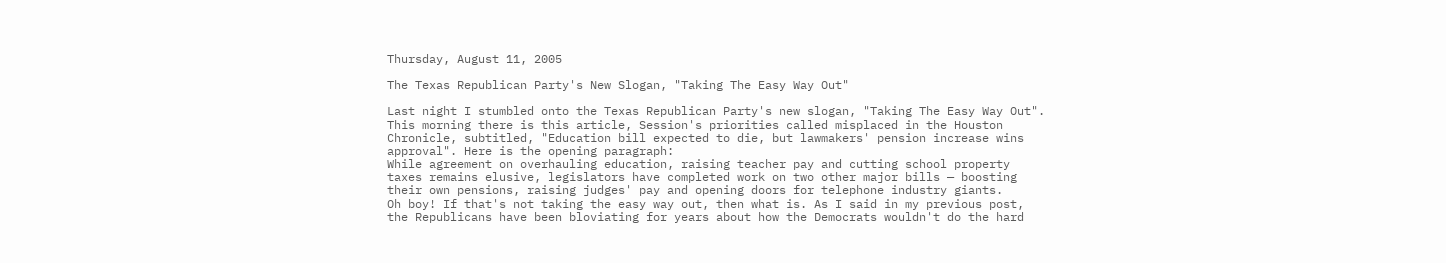Thursday, August 11, 2005

The Texas Republican Party's New Slogan, "Taking The Easy Way Out"

Last night I stumbled onto the Texas Republican Party's new slogan, "Taking The Easy Way Out". This morning there is this article, Session's priorities called misplaced in the Houston Chronicle, subtitled, "Education bill expected to die, but lawmakers' pension increase wins approval". Here is the opening paragraph:
While agreement on overhauling education, raising teacher pay and cutting school property taxes remains elusive, legislators have completed work on two other major bills — boosting their own pensions, raising judges' pay and opening doors for telephone industry giants.
Oh boy! If that's not taking the easy way out, then what is. As I said in my previous post, the Republicans have been bloviating for years about how the Democrats wouldn't do the hard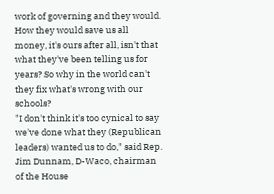work of governing and they would. How they would save us all money, it's ours after all, isn't that what they've been telling us for years? So why in the world can't they fix what's wrong with our schools?
"I don't think it's too cynical to say we've done what they (Republican leaders) wanted us to do," said Rep. Jim Dunnam, D-Waco, chairman of the House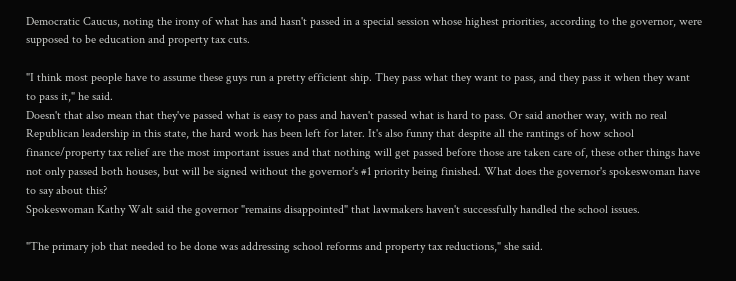Democratic Caucus, noting the irony of what has and hasn't passed in a special session whose highest priorities, according to the governor, were supposed to be education and property tax cuts.

"I think most people have to assume these guys run a pretty efficient ship. They pass what they want to pass, and they pass it when they want to pass it," he said.
Doesn't that also mean that they've passed what is easy to pass and haven't passed what is hard to pass. Or said another way, with no real Republican leadership in this state, the hard work has been left for later. It's also funny that despite all the rantings of how school finance/property tax relief are the most important issues and that nothing will get passed before those are taken care of, these other things have not only passed both houses, but will be signed without the governor's #1 priority being finished. What does the governor's spokeswoman have to say about this?
Spokeswoman Kathy Walt said the governor "remains disappointed" that lawmakers haven't successfully handled the school issues.

"The primary job that needed to be done was addressing school reforms and property tax reductions," she said.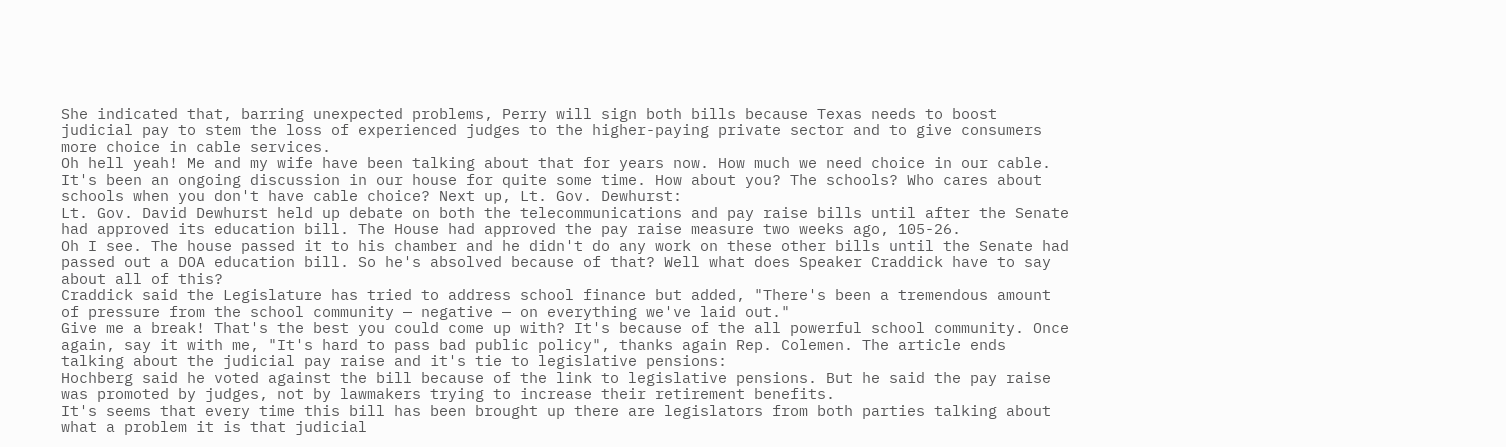She indicated that, barring unexpected problems, Perry will sign both bills because Texas needs to boost judicial pay to stem the loss of experienced judges to the higher-paying private sector and to give consumers more choice in cable services.
Oh hell yeah! Me and my wife have been talking about that for years now. How much we need choice in our cable. It's been an ongoing discussion in our house for quite some time. How about you? The schools? Who cares about schools when you don't have cable choice? Next up, Lt. Gov. Dewhurst:
Lt. Gov. David Dewhurst held up debate on both the telecommunications and pay raise bills until after the Senate had approved its education bill. The House had approved the pay raise measure two weeks ago, 105-26.
Oh I see. The house passed it to his chamber and he didn't do any work on these other bills until the Senate had passed out a DOA education bill. So he's absolved because of that? Well what does Speaker Craddick have to say about all of this?
Craddick said the Legislature has tried to address school finance but added, "There's been a tremendous amount of pressure from the school community — negative — on everything we've laid out."
Give me a break! That's the best you could come up with? It's because of the all powerful school community. Once again, say it with me, "It's hard to pass bad public policy", thanks again Rep. Colemen. The article ends talking about the judicial pay raise and it's tie to legislative pensions:
Hochberg said he voted against the bill because of the link to legislative pensions. But he said the pay raise was promoted by judges, not by lawmakers trying to increase their retirement benefits.
It's seems that every time this bill has been brought up there are legislators from both parties talking about what a problem it is that judicial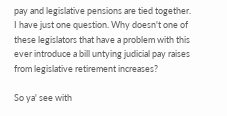pay and legislative pensions are tied together. I have just one question. Why doesn't one of these legislators that have a problem with this ever introduce a bill untying judicial pay raises from legislative retirement increases?

So ya' see with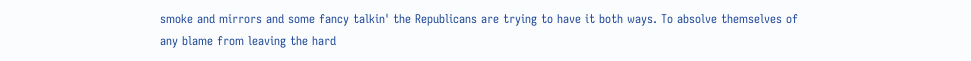smoke and mirrors and some fancy talkin' the Republicans are trying to have it both ways. To absolve themselves of any blame from leaving the hard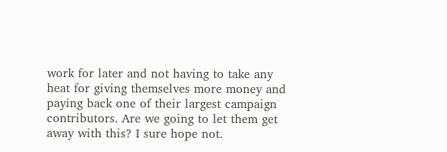work for later and not having to take any heat for giving themselves more money and paying back one of their largest campaign contributors. Are we going to let them get away with this? I sure hope not.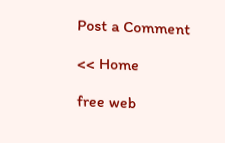Post a Comment

<< Home

free web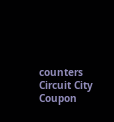counters
Circuit City Coupon